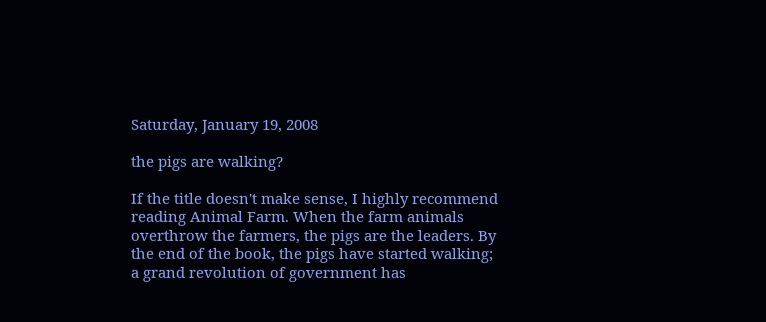Saturday, January 19, 2008

the pigs are walking?

If the title doesn't make sense, I highly recommend reading Animal Farm. When the farm animals overthrow the farmers, the pigs are the leaders. By the end of the book, the pigs have started walking; a grand revolution of government has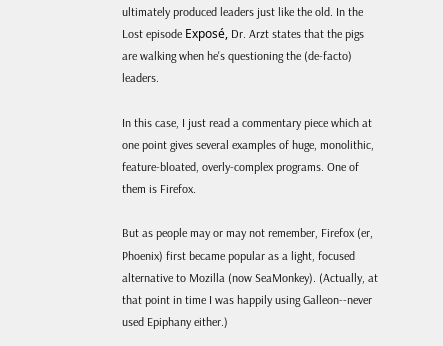ultimately produced leaders just like the old. In the Lost episode Exposé, Dr. Arzt states that the pigs are walking when he's questioning the (de-facto) leaders.

In this case, I just read a commentary piece which at one point gives several examples of huge, monolithic, feature-bloated, overly-complex programs. One of them is Firefox.

But as people may or may not remember, Firefox (er, Phoenix) first became popular as a light, focused alternative to Mozilla (now SeaMonkey). (Actually, at that point in time I was happily using Galleon--never used Epiphany either.)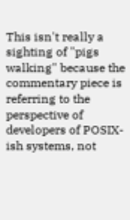This isn't really a sighting of "pigs walking" because the commentary piece is referring to the perspective of developers of POSIX-ish systems, not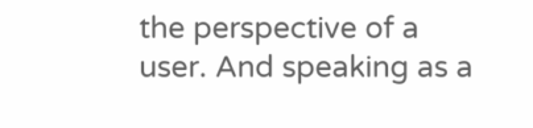the perspective of a user. And speaking as a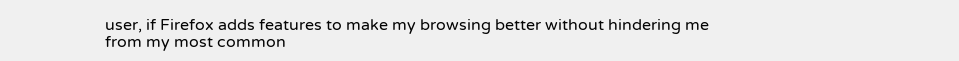user, if Firefox adds features to make my browsing better without hindering me from my most common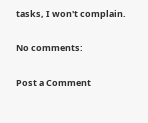tasks, I won't complain.

No comments:

Post a Comment